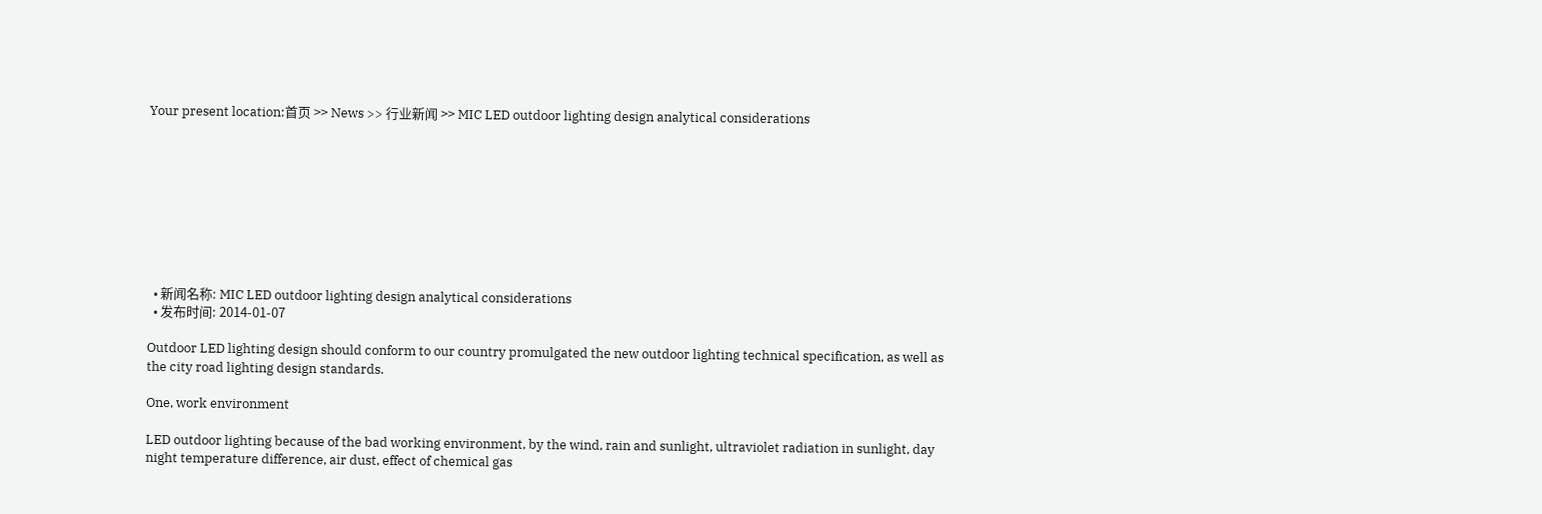Your present location:首页 >> News >> 行业新闻 >> MIC LED outdoor lighting design analytical considerations









  • 新闻名称: MIC LED outdoor lighting design analytical considerations
  • 发布时间: 2014-01-07

Outdoor LED lighting design should conform to our country promulgated the new outdoor lighting technical specification, as well as the city road lighting design standards.

One, work environment

LED outdoor lighting because of the bad working environment, by the wind, rain and sunlight, ultraviolet radiation in sunlight, day night temperature difference, air dust, effect of chemical gas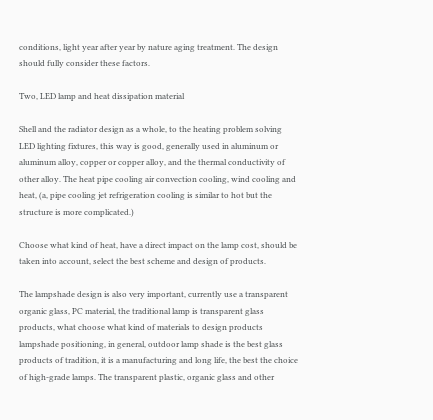conditions, light year after year by nature aging treatment. The design should fully consider these factors.

Two, LED lamp and heat dissipation material

Shell and the radiator design as a whole, to the heating problem solving LED lighting fixtures, this way is good, generally used in aluminum or aluminum alloy, copper or copper alloy, and the thermal conductivity of other alloy. The heat pipe cooling air convection cooling, wind cooling and heat, (a, pipe cooling jet refrigeration cooling is similar to hot but the structure is more complicated.)

Choose what kind of heat, have a direct impact on the lamp cost, should be taken into account, select the best scheme and design of products.

The lampshade design is also very important, currently use a transparent organic glass, PC material, the traditional lamp is transparent glass products, what choose what kind of materials to design products lampshade positioning, in general, outdoor lamp shade is the best glass products of tradition, it is a manufacturing and long life, the best the choice of high-grade lamps. The transparent plastic, organic glass and other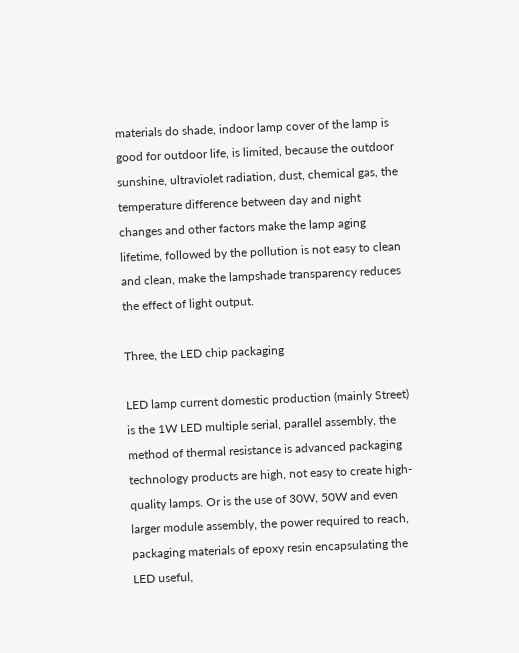materials do shade, indoor lamp cover of the lamp is good for outdoor life, is limited, because the outdoor sunshine, ultraviolet radiation, dust, chemical gas, the temperature difference between day and night changes and other factors make the lamp aging lifetime, followed by the pollution is not easy to clean and clean, make the lampshade transparency reduces the effect of light output.

Three, the LED chip packaging

LED lamp current domestic production (mainly Street) is the 1W LED multiple serial, parallel assembly, the method of thermal resistance is advanced packaging technology products are high, not easy to create high-quality lamps. Or is the use of 30W, 50W and even larger module assembly, the power required to reach, packaging materials of epoxy resin encapsulating the LED useful,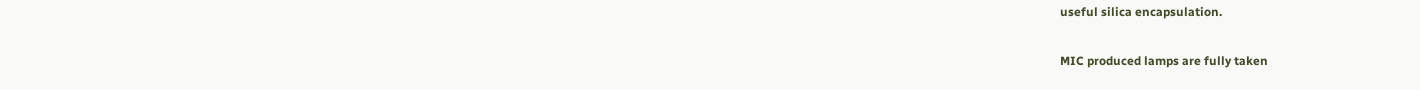useful silica encapsulation.

MIC produced lamps are fully taken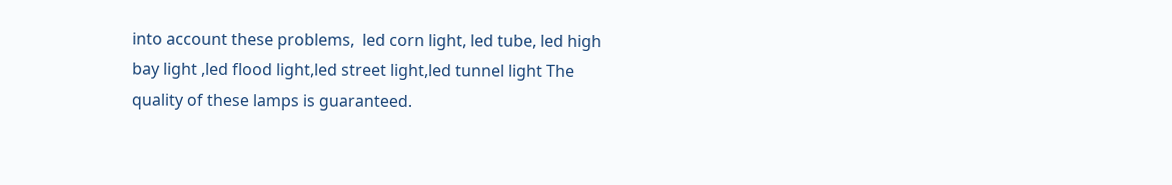into account these problems,  led corn light, led tube, led high bay light ,led flood light,led street light,led tunnel light The quality of these lamps is guaranteed.